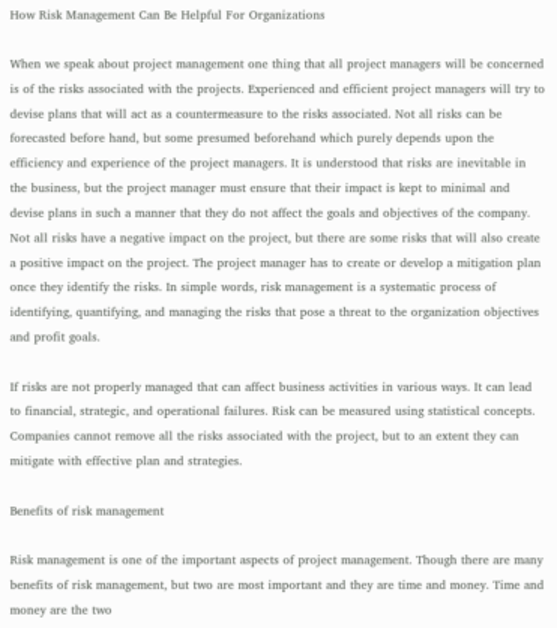How Risk Management Can Be Helpful For Organizations

When we speak about project management one thing that all project managers will be concerned is of the risks associated with the projects. Experienced and efficient project managers will try to devise plans that will act as a countermeasure to the risks associated. Not all risks can be forecasted before hand, but some presumed beforehand which purely depends upon the efficiency and experience of the project managers. It is understood that risks are inevitable in the business, but the project manager must ensure that their impact is kept to minimal and devise plans in such a manner that they do not affect the goals and objectives of the company.
Not all risks have a negative impact on the project, but there are some risks that will also create a positive impact on the project. The project manager has to create or develop a mitigation plan once they identify the risks. In simple words, risk management is a systematic process of identifying, quantifying, and managing the risks that pose a threat to the organization objectives and profit goals.

If risks are not properly managed that can affect business activities in various ways. It can lead to financial, strategic, and operational failures. Risk can be measured using statistical concepts. Companies cannot remove all the risks associated with the project, but to an extent they can mitigate with effective plan and strategies.

Benefits of risk management

Risk management is one of the important aspects of project management. Though there are many benefits of risk management, but two are most important and they are time and money. Time and money are the two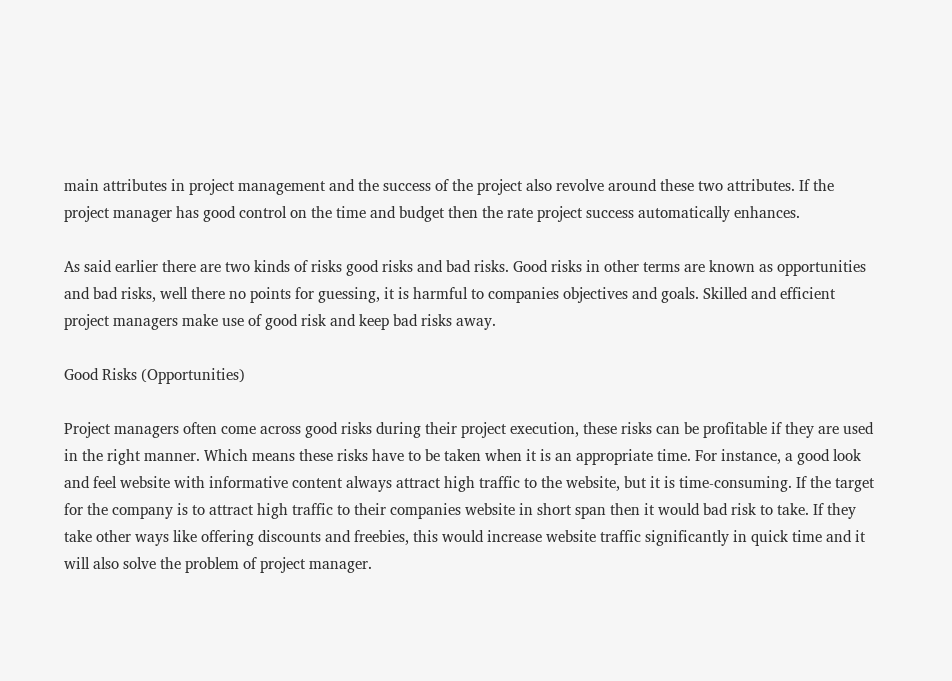main attributes in project management and the success of the project also revolve around these two attributes. If the project manager has good control on the time and budget then the rate project success automatically enhances.

As said earlier there are two kinds of risks good risks and bad risks. Good risks in other terms are known as opportunities and bad risks, well there no points for guessing, it is harmful to companies objectives and goals. Skilled and efficient project managers make use of good risk and keep bad risks away.

Good Risks (Opportunities)

Project managers often come across good risks during their project execution, these risks can be profitable if they are used in the right manner. Which means these risks have to be taken when it is an appropriate time. For instance, a good look and feel website with informative content always attract high traffic to the website, but it is time-consuming. If the target for the company is to attract high traffic to their companies website in short span then it would bad risk to take. If they take other ways like offering discounts and freebies, this would increase website traffic significantly in quick time and it will also solve the problem of project manager.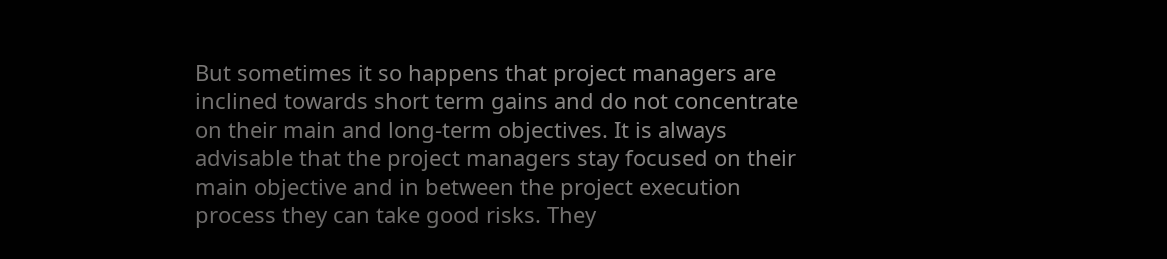But sometimes it so happens that project managers are inclined towards short term gains and do not concentrate on their main and long-term objectives. It is always advisable that the project managers stay focused on their main objective and in between the project execution process they can take good risks. They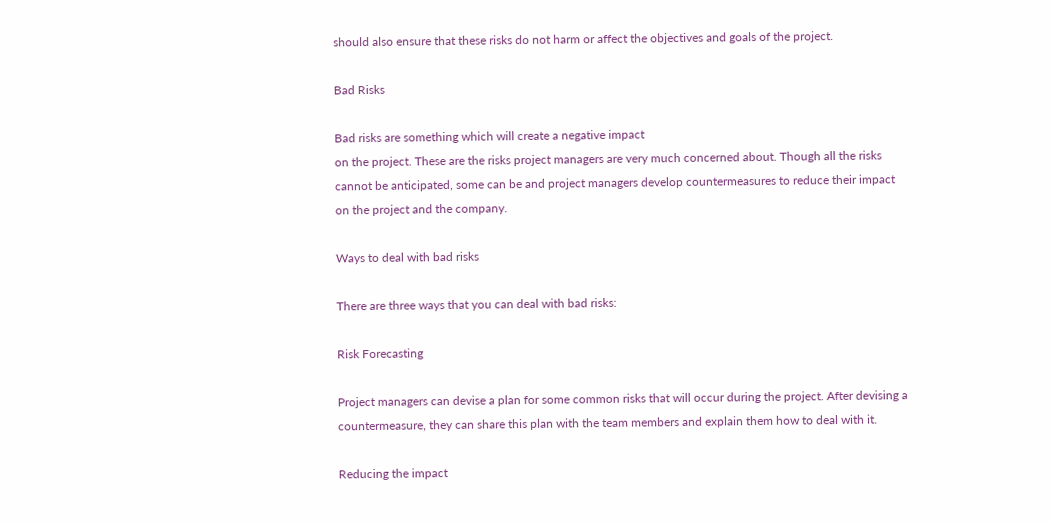should also ensure that these risks do not harm or affect the objectives and goals of the project.

Bad Risks

Bad risks are something which will create a negative impact
on the project. These are the risks project managers are very much concerned about. Though all the risks cannot be anticipated, some can be and project managers develop countermeasures to reduce their impact on the project and the company.

Ways to deal with bad risks

There are three ways that you can deal with bad risks:

Risk Forecasting

Project managers can devise a plan for some common risks that will occur during the project. After devising a countermeasure, they can share this plan with the team members and explain them how to deal with it.

Reducing the impact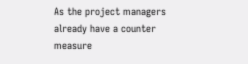As the project managers already have a counter measure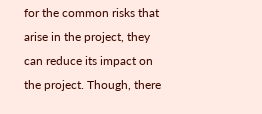for the common risks that arise in the project, they can reduce its impact on the project. Though, there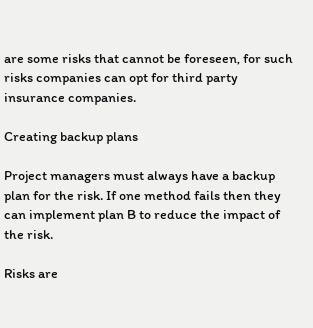are some risks that cannot be foreseen, for such risks companies can opt for third party insurance companies.

Creating backup plans

Project managers must always have a backup plan for the risk. If one method fails then they can implement plan B to reduce the impact of the risk.

Risks are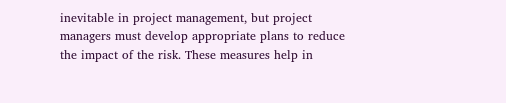inevitable in project management, but project managers must develop appropriate plans to reduce the impact of the risk. These measures help in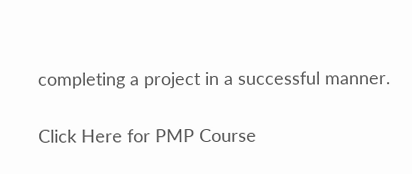completing a project in a successful manner.

Click Here for PMP Course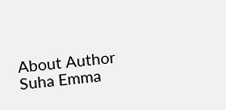About Author
Suha Emma